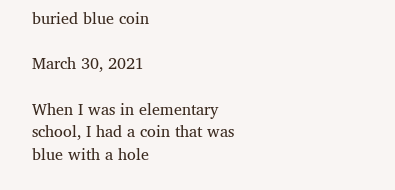buried blue coin

March 30, 2021

When I was in elementary school, I had a coin that was blue with a hole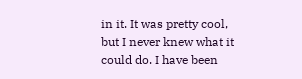in it. It was pretty cool, but I never knew what it could do. I have been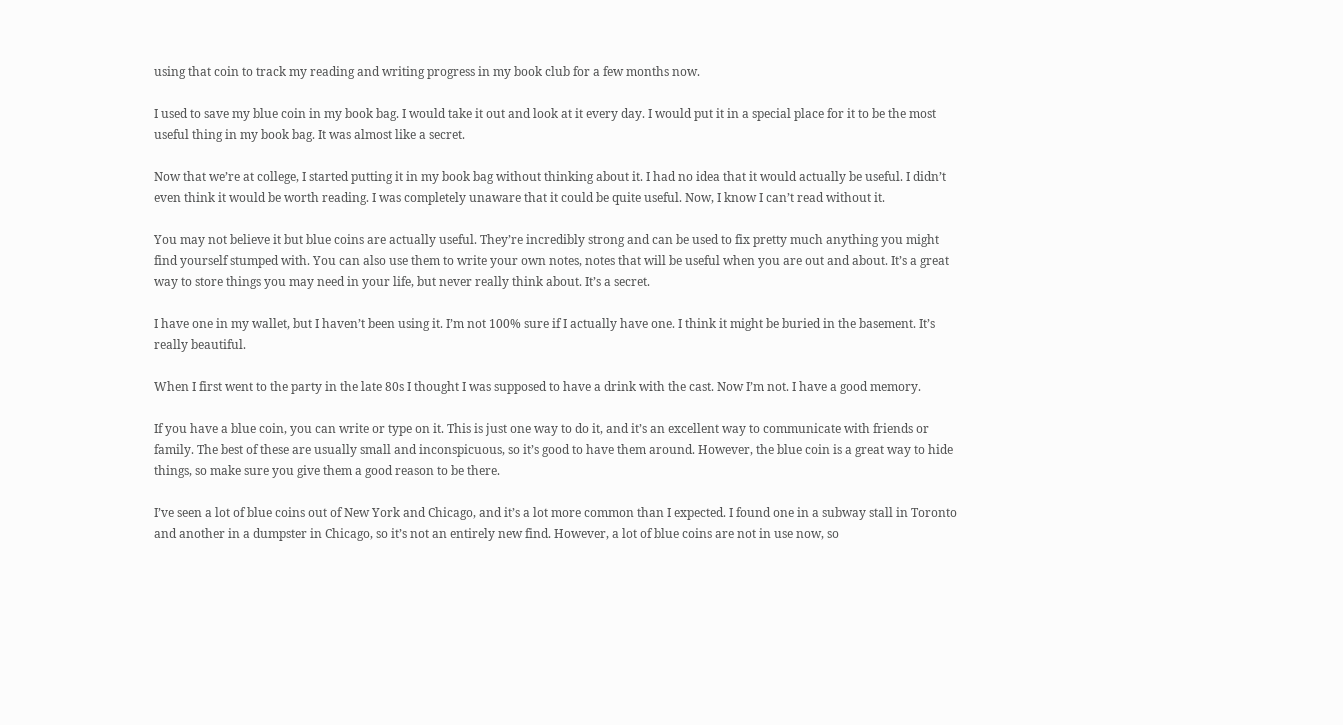using that coin to track my reading and writing progress in my book club for a few months now.

I used to save my blue coin in my book bag. I would take it out and look at it every day. I would put it in a special place for it to be the most useful thing in my book bag. It was almost like a secret.

Now that we’re at college, I started putting it in my book bag without thinking about it. I had no idea that it would actually be useful. I didn’t even think it would be worth reading. I was completely unaware that it could be quite useful. Now, I know I can’t read without it.

You may not believe it but blue coins are actually useful. They’re incredibly strong and can be used to fix pretty much anything you might find yourself stumped with. You can also use them to write your own notes, notes that will be useful when you are out and about. It’s a great way to store things you may need in your life, but never really think about. It’s a secret.

I have one in my wallet, but I haven’t been using it. I’m not 100% sure if I actually have one. I think it might be buried in the basement. It’s really beautiful.

When I first went to the party in the late 80s I thought I was supposed to have a drink with the cast. Now I’m not. I have a good memory.

If you have a blue coin, you can write or type on it. This is just one way to do it, and it’s an excellent way to communicate with friends or family. The best of these are usually small and inconspicuous, so it’s good to have them around. However, the blue coin is a great way to hide things, so make sure you give them a good reason to be there.

I’ve seen a lot of blue coins out of New York and Chicago, and it’s a lot more common than I expected. I found one in a subway stall in Toronto and another in a dumpster in Chicago, so it’s not an entirely new find. However, a lot of blue coins are not in use now, so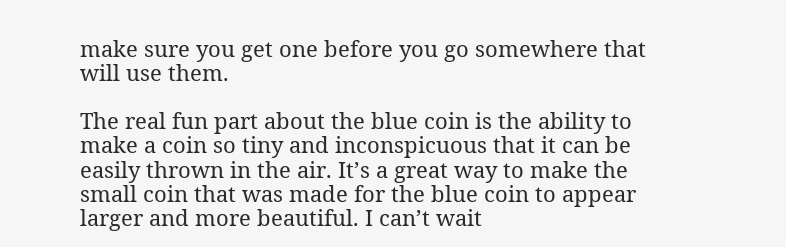make sure you get one before you go somewhere that will use them.

The real fun part about the blue coin is the ability to make a coin so tiny and inconspicuous that it can be easily thrown in the air. It’s a great way to make the small coin that was made for the blue coin to appear larger and more beautiful. I can’t wait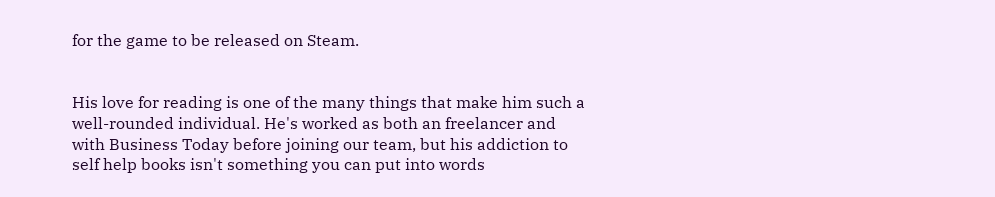for the game to be released on Steam.


His love for reading is one of the many things that make him such a well-rounded individual. He's worked as both an freelancer and with Business Today before joining our team, but his addiction to self help books isn't something you can put into words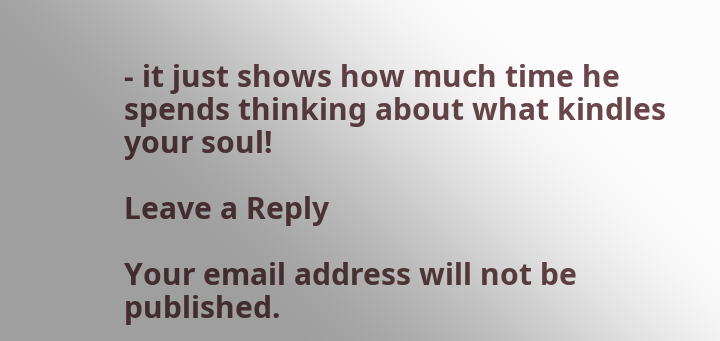- it just shows how much time he spends thinking about what kindles your soul!

Leave a Reply

Your email address will not be published.